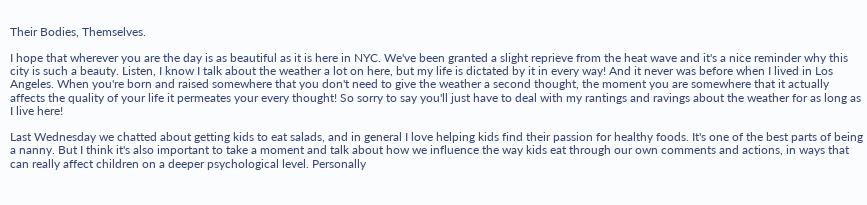Their Bodies, Themselves.

I hope that wherever you are the day is as beautiful as it is here in NYC. We've been granted a slight reprieve from the heat wave and it's a nice reminder why this city is such a beauty. Listen, I know I talk about the weather a lot on here, but my life is dictated by it in every way! And it never was before when I lived in Los Angeles. When you're born and raised somewhere that you don't need to give the weather a second thought, the moment you are somewhere that it actually affects the quality of your life it permeates your every thought! So sorry to say you'll just have to deal with my rantings and ravings about the weather for as long as I live here!

Last Wednesday we chatted about getting kids to eat salads, and in general I love helping kids find their passion for healthy foods. It's one of the best parts of being a nanny. But I think it's also important to take a moment and talk about how we influence the way kids eat through our own comments and actions, in ways that can really affect children on a deeper psychological level. Personally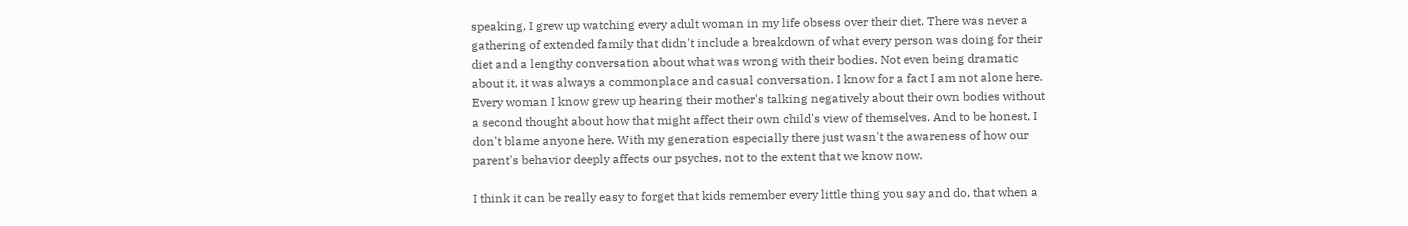speaking, I grew up watching every adult woman in my life obsess over their diet. There was never a gathering of extended family that didn't include a breakdown of what every person was doing for their diet and a lengthy conversation about what was wrong with their bodies. Not even being dramatic about it, it was always a commonplace and casual conversation. I know for a fact I am not alone here. Every woman I know grew up hearing their mother's talking negatively about their own bodies without a second thought about how that might affect their own child's view of themselves. And to be honest, I don't blame anyone here. With my generation especially there just wasn't the awareness of how our parent's behavior deeply affects our psyches, not to the extent that we know now.

I think it can be really easy to forget that kids remember every little thing you say and do, that when a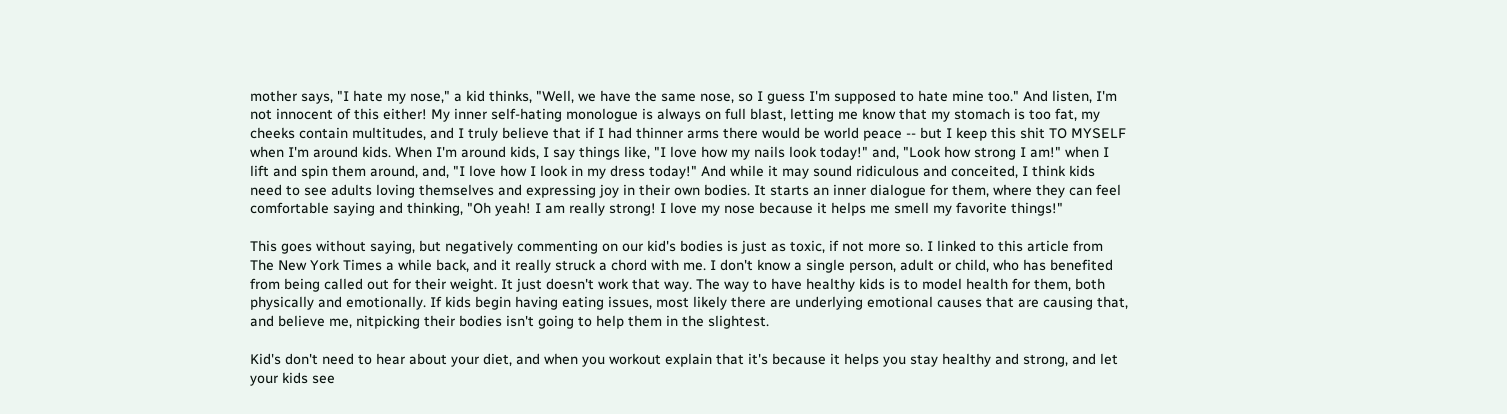mother says, "I hate my nose," a kid thinks, "Well, we have the same nose, so I guess I'm supposed to hate mine too." And listen, I'm not innocent of this either! My inner self-hating monologue is always on full blast, letting me know that my stomach is too fat, my cheeks contain multitudes, and I truly believe that if I had thinner arms there would be world peace -- but I keep this shit TO MYSELF when I'm around kids. When I'm around kids, I say things like, "I love how my nails look today!" and, "Look how strong I am!" when I lift and spin them around, and, "I love how I look in my dress today!" And while it may sound ridiculous and conceited, I think kids need to see adults loving themselves and expressing joy in their own bodies. It starts an inner dialogue for them, where they can feel comfortable saying and thinking, "Oh yeah! I am really strong! I love my nose because it helps me smell my favorite things!"

This goes without saying, but negatively commenting on our kid's bodies is just as toxic, if not more so. I linked to this article from The New York Times a while back, and it really struck a chord with me. I don't know a single person, adult or child, who has benefited from being called out for their weight. It just doesn't work that way. The way to have healthy kids is to model health for them, both physically and emotionally. If kids begin having eating issues, most likely there are underlying emotional causes that are causing that, and believe me, nitpicking their bodies isn't going to help them in the slightest.

Kid's don't need to hear about your diet, and when you workout explain that it's because it helps you stay healthy and strong, and let your kids see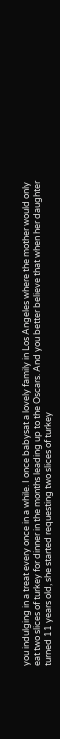you indulging in a treat every once in a while. I once babysat a lovely family in Los Angeles where the mother would only eat two slices of turkey for dinner in the months leading up to the Oscars. And you better believe that when her daughter turned 11 years old, she started requesting two slices of turkey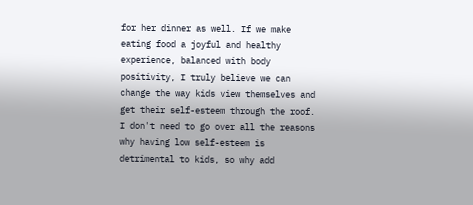for her dinner as well. If we make eating food a joyful and healthy experience, balanced with body positivity, I truly believe we can change the way kids view themselves and get their self-esteem through the roof. I don't need to go over all the reasons why having low self-esteem is detrimental to kids, so why add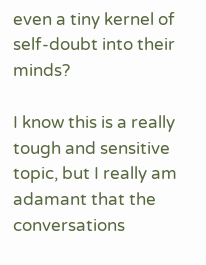even a tiny kernel of self-doubt into their minds?

I know this is a really tough and sensitive topic, but I really am adamant that the conversations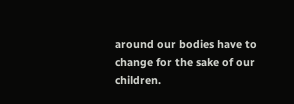around our bodies have to change for the sake of our children.